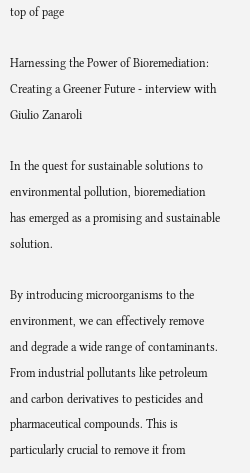top of page

Harnessing the Power of Bioremediation: Creating a Greener Future - interview with Giulio Zanaroli

In the quest for sustainable solutions to environmental pollution, bioremediation has emerged as a promising and sustainable solution.

By introducing microorganisms to the environment, we can effectively remove and degrade a wide range of contaminants. From industrial pollutants like petroleum and carbon derivatives to pesticides and pharmaceutical compounds. This is particularly crucial to remove it from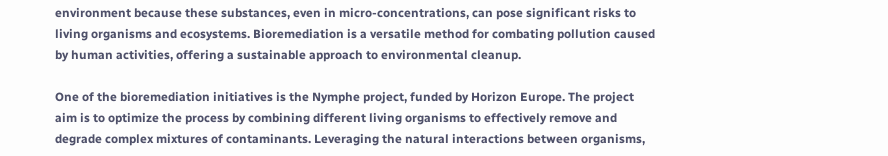environment because these substances, even in micro-concentrations, can pose significant risks to living organisms and ecosystems. Bioremediation is a versatile method for combating pollution caused by human activities, offering a sustainable approach to environmental cleanup.

One of the bioremediation initiatives is the Nymphe project, funded by Horizon Europe. The project aim is to optimize the process by combining different living organisms to effectively remove and degrade complex mixtures of contaminants. Leveraging the natural interactions between organisms,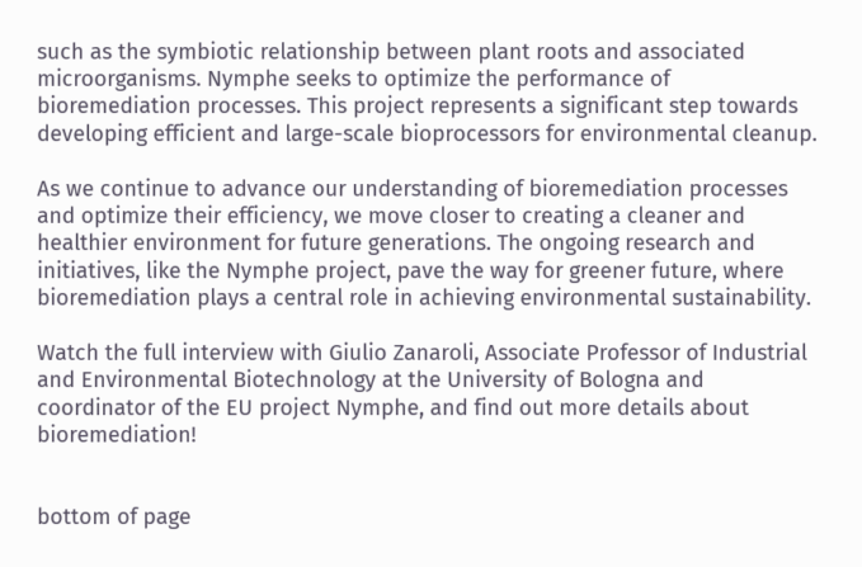such as the symbiotic relationship between plant roots and associated microorganisms. Nymphe seeks to optimize the performance of bioremediation processes. This project represents a significant step towards developing efficient and large-scale bioprocessors for environmental cleanup.

As we continue to advance our understanding of bioremediation processes and optimize their efficiency, we move closer to creating a cleaner and healthier environment for future generations. The ongoing research and initiatives, like the Nymphe project, pave the way for greener future, where bioremediation plays a central role in achieving environmental sustainability.

Watch the full interview with Giulio Zanaroli, Associate Professor of Industrial and Environmental Biotechnology at the University of Bologna and coordinator of the EU project Nymphe, and find out more details about bioremediation!


bottom of page